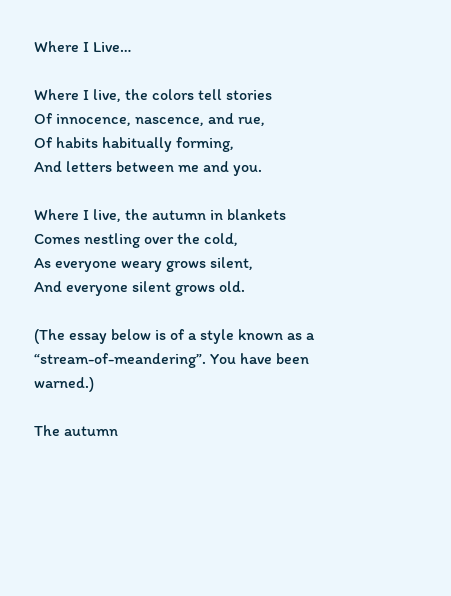Where I Live…

Where I live, the colors tell stories
Of innocence, nascence, and rue,
Of habits habitually forming,
And letters between me and you.

Where I live, the autumn in blankets
Comes nestling over the cold,
As everyone weary grows silent,
And everyone silent grows old.

(The essay below is of a style known as a “stream-of-meandering”. You have been warned.)

The autumn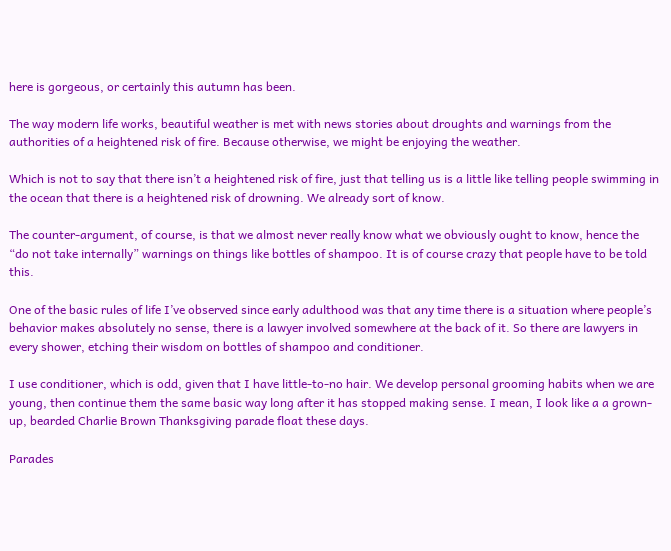here is gorgeous, or certainly this autumn has been.

The way modern life works, beautiful weather is met with news stories about droughts and warnings from the authorities of a heightened risk of fire. Because otherwise, we might be enjoying the weather.

Which is not to say that there isn’t a heightened risk of fire, just that telling us is a little like telling people swimming in the ocean that there is a heightened risk of drowning. We already sort of know.

The counter-argument, of course, is that we almost never really know what we obviously ought to know, hence the “do not take internally” warnings on things like bottles of shampoo. It is of course crazy that people have to be told this.

One of the basic rules of life I’ve observed since early adulthood was that any time there is a situation where people’s behavior makes absolutely no sense, there is a lawyer involved somewhere at the back of it. So there are lawyers in every shower, etching their wisdom on bottles of shampoo and conditioner.

I use conditioner, which is odd, given that I have little-to-no hair. We develop personal grooming habits when we are young, then continue them the same basic way long after it has stopped making sense. I mean, I look like a a grown-up, bearded Charlie Brown Thanksgiving parade float these days.

Parades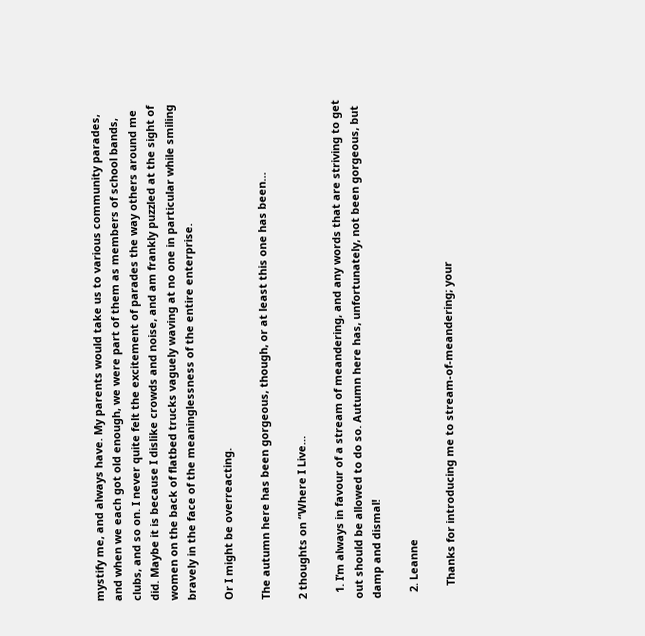mystify me, and always have. My parents would take us to various community parades, and when we each got old enough, we were part of them as members of school bands, clubs, and so on. I never quite felt the excitement of parades the way others around me did. Maybe it is because I dislike crowds and noise, and am frankly puzzled at the sight of women on the back of flatbed trucks vaguely waving at no one in particular while smiling bravely in the face of the meaninglessness of the entire enterprise.

Or I might be overreacting.

The autumn here has been gorgeous, though, or at least this one has been…

2 thoughts on “Where I Live…

  1. I’m always in favour of a stream of meandering, and any words that are striving to get out should be allowed to do so. Autumn here has, unfortunately, not been gorgeous, but damp and dismal!

  2. Leanne

    Thanks for introducing me to stream-of-meandering; your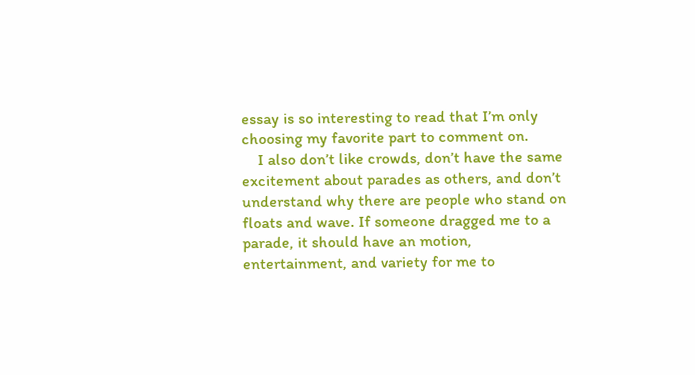essay is so interesting to read that I’m only choosing my favorite part to comment on.
    I also don’t like crowds, don’t have the same excitement about parades as others, and don’t understand why there are people who stand on floats and wave. If someone dragged me to a parade, it should have an motion, entertainment, and variety for me to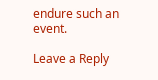endure such an event.

Leave a Reply